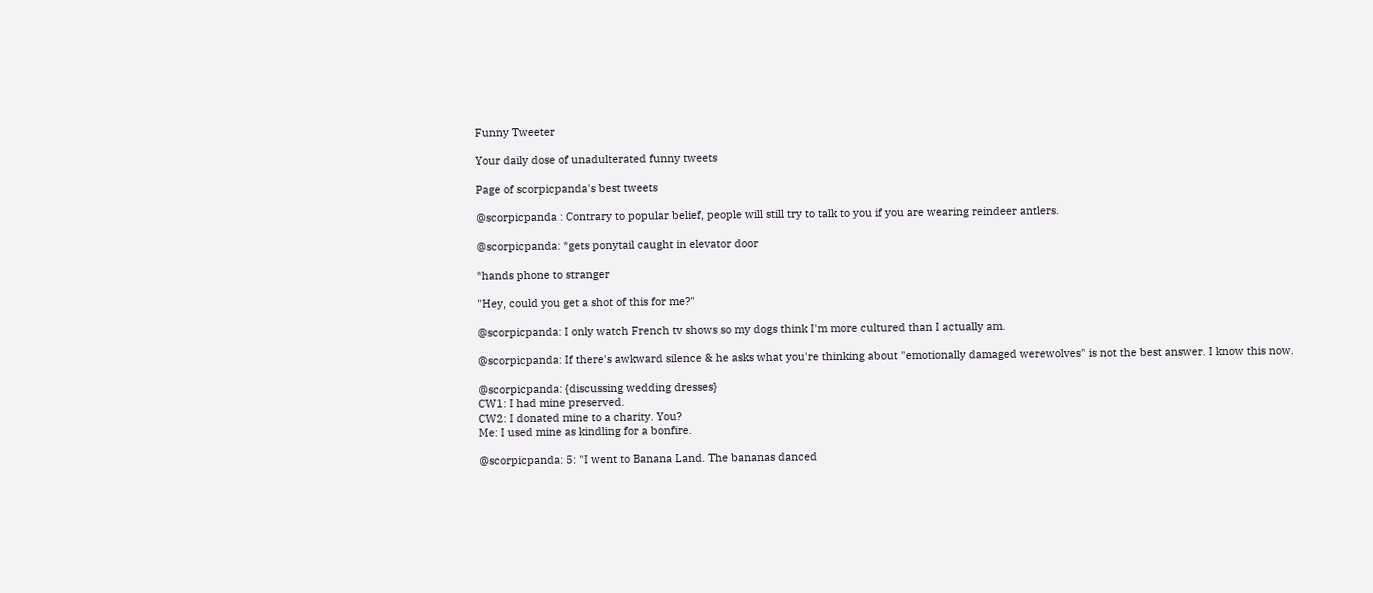Funny Tweeter

Your daily dose of unadulterated funny tweets

Page of scorpicpanda's best tweets

@scorpicpanda : Contrary to popular belief, people will still try to talk to you if you are wearing reindeer antlers.

@scorpicpanda: *gets ponytail caught in elevator door

*hands phone to stranger

"Hey, could you get a shot of this for me?"

@scorpicpanda: I only watch French tv shows so my dogs think I'm more cultured than I actually am.

@scorpicpanda: If there's awkward silence & he asks what you're thinking about "emotionally damaged werewolves" is not the best answer. I know this now.

@scorpicpanda: {discussing wedding dresses}
CW1: I had mine preserved.
CW2: I donated mine to a charity. You?
Me: I used mine as kindling for a bonfire.

@scorpicpanda: 5: "I went to Banana Land. The bananas danced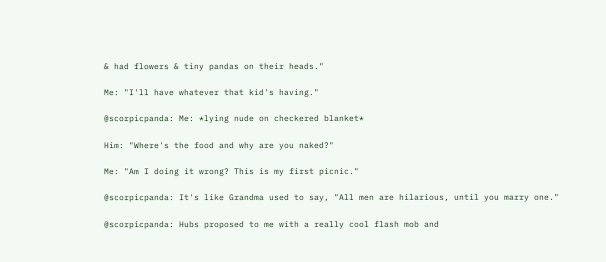& had flowers & tiny pandas on their heads."

Me: "I'll have whatever that kid's having."

@scorpicpanda: Me: *lying nude on checkered blanket*

Him: "Where's the food and why are you naked?"

Me: "Am I doing it wrong? This is my first picnic."

@scorpicpanda: It's like Grandma used to say, "All men are hilarious, until you marry one."

@scorpicpanda: Hubs proposed to me with a really cool flash mob and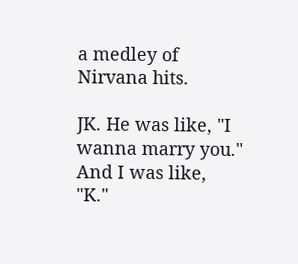a medley of Nirvana hits.

JK. He was like, "I wanna marry you." And I was like, "K."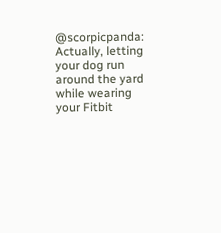@scorpicpanda: Actually, letting your dog run around the yard while wearing your Fitbit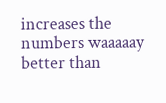increases the numbers waaaaay better than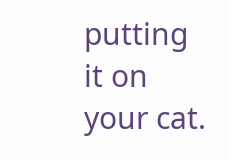putting it on your cat.